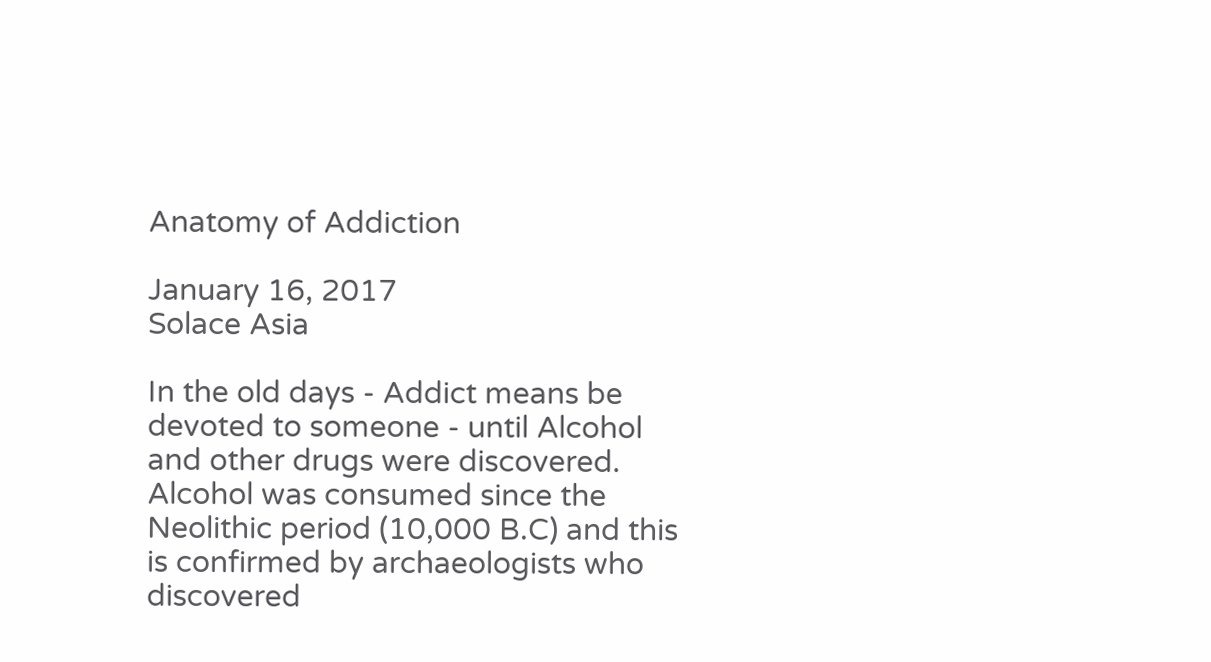Anatomy of Addiction

January 16, 2017
Solace Asia

In the old days - Addict means be devoted to someone - until Alcohol and other drugs were discovered. Alcohol was consumed since the Neolithic period (10,000 B.C) and this is confirmed by archaeologists who discovered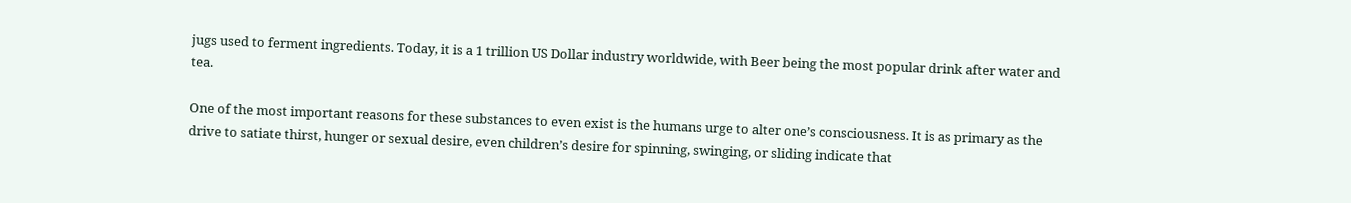jugs used to ferment ingredients. Today, it is a 1 trillion US Dollar industry worldwide, with Beer being the most popular drink after water and tea.

One of the most important reasons for these substances to even exist is the humans urge to alter one’s consciousness. It is as primary as the drive to satiate thirst, hunger or sexual desire, even children’s desire for spinning, swinging, or sliding indicate that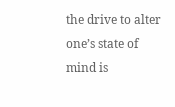the drive to alter one’s state of mind is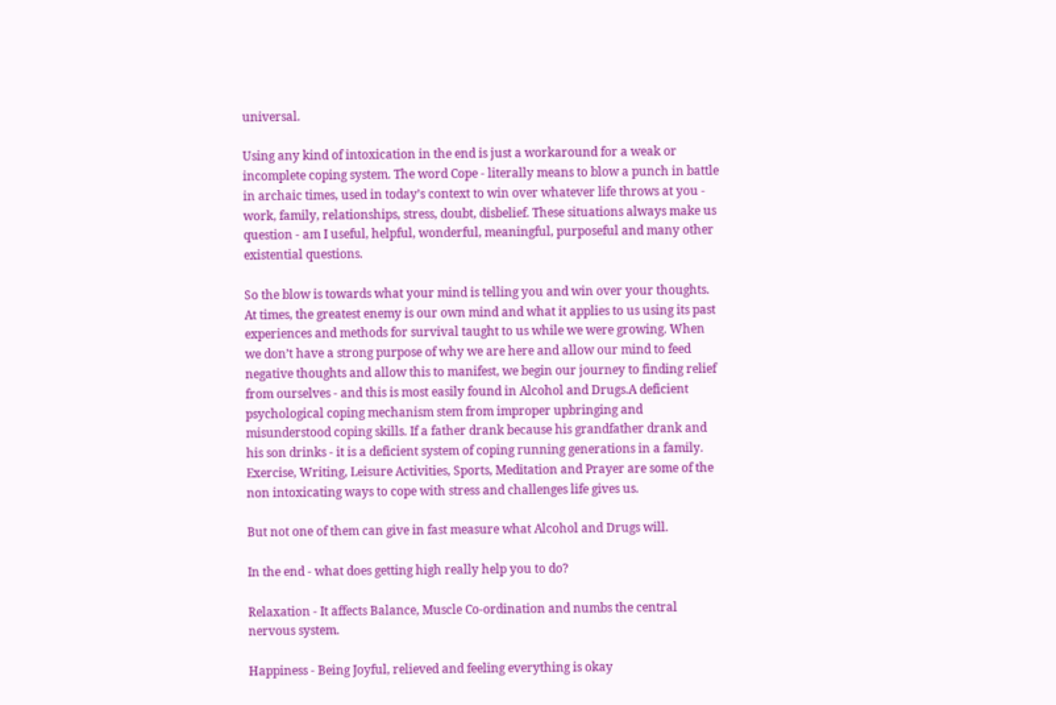universal.

Using any kind of intoxication in the end is just a workaround for a weak or incomplete coping system. The word Cope - literally means to blow a punch in battle in archaic times, used in today’s context to win over whatever life throws at you - work, family, relationships, stress, doubt, disbelief. These situations always make us question - am I useful, helpful, wonderful, meaningful, purposeful and many other existential questions.

So the blow is towards what your mind is telling you and win over your thoughts. At times, the greatest enemy is our own mind and what it applies to us using its past experiences and methods for survival taught to us while we were growing. When we don’t have a strong purpose of why we are here and allow our mind to feed negative thoughts and allow this to manifest, we begin our journey to finding relief from ourselves - and this is most easily found in Alcohol and Drugs.A deficient psychological coping mechanism stem from improper upbringing and misunderstood coping skills. If a father drank because his grandfather drank and his son drinks - it is a deficient system of coping running generations in a family. Exercise, Writing, Leisure Activities, Sports, Meditation and Prayer are some of the non intoxicating ways to cope with stress and challenges life gives us.

But not one of them can give in fast measure what Alcohol and Drugs will.

In the end - what does getting high really help you to do?

Relaxation - It affects Balance, Muscle Co-ordination and numbs the central nervous system.

Happiness - Being Joyful, relieved and feeling everything is okay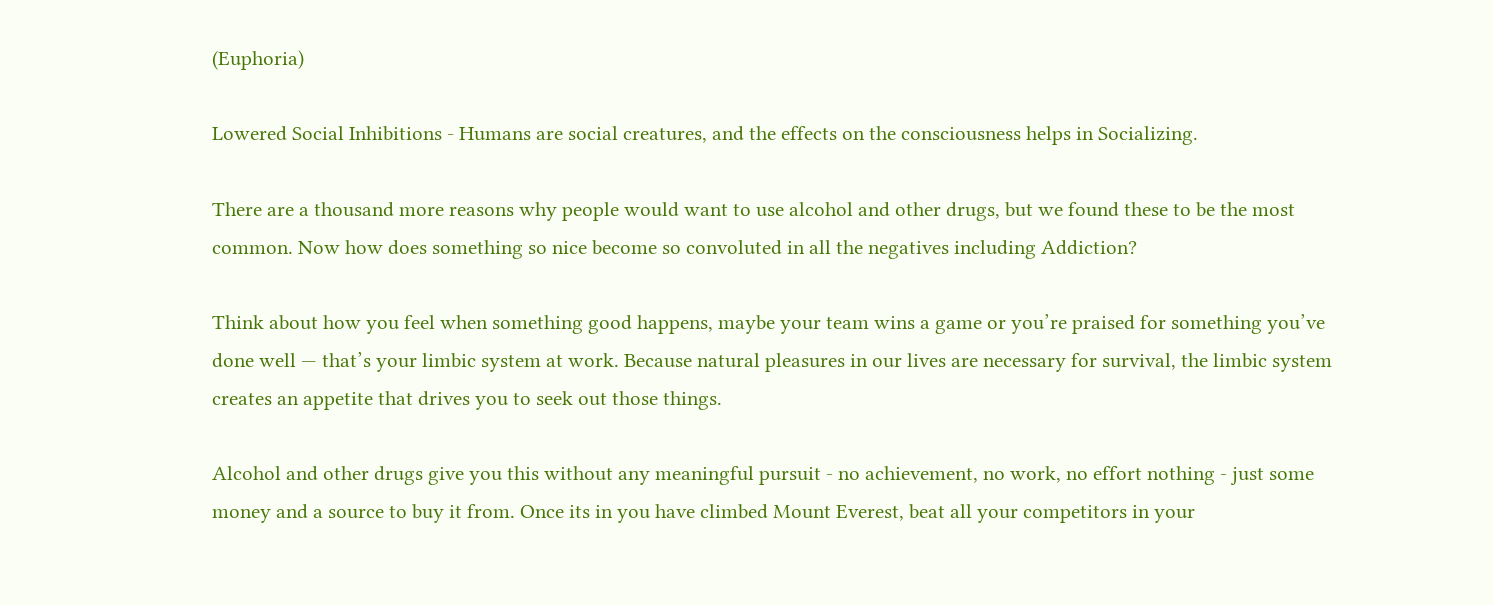(Euphoria)

Lowered Social Inhibitions - Humans are social creatures, and the effects on the consciousness helps in Socializing.

There are a thousand more reasons why people would want to use alcohol and other drugs, but we found these to be the most common. Now how does something so nice become so convoluted in all the negatives including Addiction?

Think about how you feel when something good happens, maybe your team wins a game or you’re praised for something you’ve done well — that’s your limbic system at work. Because natural pleasures in our lives are necessary for survival, the limbic system creates an appetite that drives you to seek out those things.

Alcohol and other drugs give you this without any meaningful pursuit - no achievement, no work, no effort nothing - just some money and a source to buy it from. Once its in you have climbed Mount Everest, beat all your competitors in your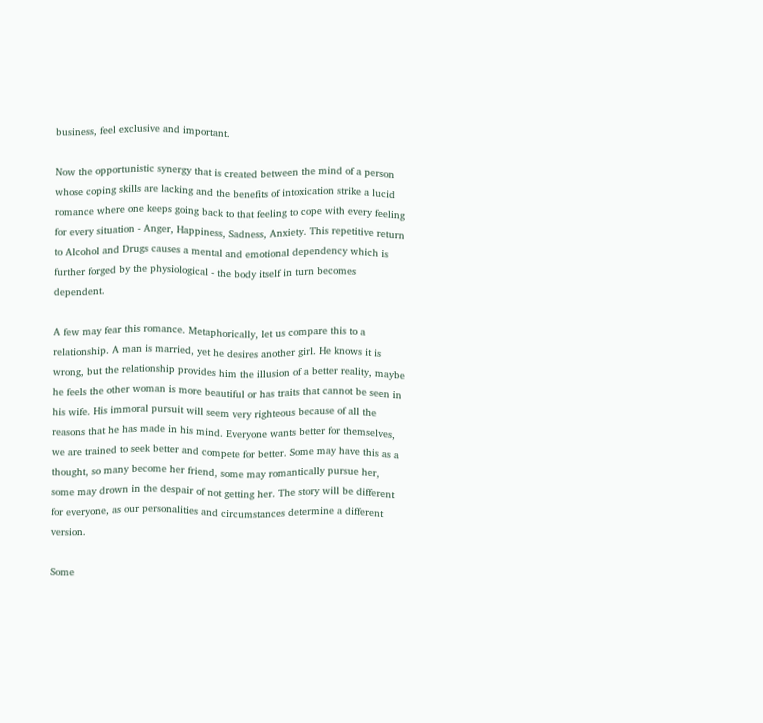business, feel exclusive and important.

Now the opportunistic synergy that is created between the mind of a person whose coping skills are lacking and the benefits of intoxication strike a lucid romance where one keeps going back to that feeling to cope with every feeling for every situation - Anger, Happiness, Sadness, Anxiety. This repetitive return to Alcohol and Drugs causes a mental and emotional dependency which is further forged by the physiological - the body itself in turn becomes dependent.

A few may fear this romance. Metaphorically, let us compare this to a relationship. A man is married, yet he desires another girl. He knows it is wrong, but the relationship provides him the illusion of a better reality, maybe he feels the other woman is more beautiful or has traits that cannot be seen in his wife. His immoral pursuit will seem very righteous because of all the reasons that he has made in his mind. Everyone wants better for themselves, we are trained to seek better and compete for better. Some may have this as a thought, so many become her friend, some may romantically pursue her, some may drown in the despair of not getting her. The story will be different for everyone, as our personalities and circumstances determine a different version.

Some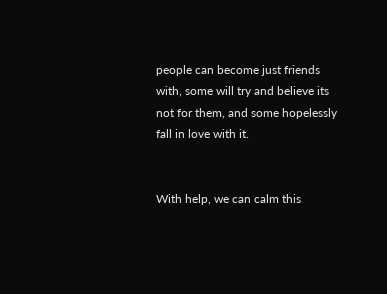people can become just friends with, some will try and believe its not for them, and some hopelessly fall in love with it.


With help, we can calm this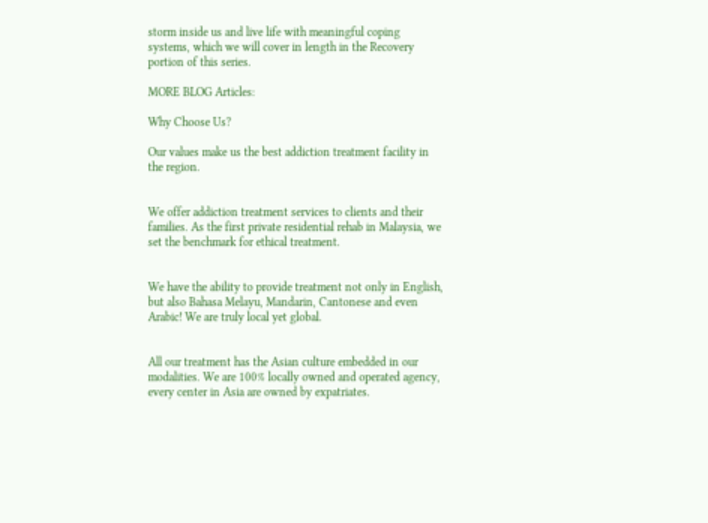storm inside us and live life with meaningful coping systems, which we will cover in length in the Recovery portion of this series.

MORE BLOG Articles:

Why Choose Us?

Our values make us the best addiction treatment facility in the region.


We offer addiction treatment services to clients and their families. As the first private residential rehab in Malaysia, we set the benchmark for ethical treatment.


We have the ability to provide treatment not only in English, but also Bahasa Melayu, Mandarin, Cantonese and even Arabic! We are truly local yet global.


All our treatment has the Asian culture embedded in our modalities. We are 100% locally owned and operated agency, every center in Asia are owned by expatriates.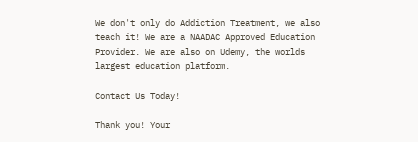We don't only do Addiction Treatment, we also teach it! We are a NAADAC Approved Education Provider. We are also on Udemy, the worlds largest education platform.

Contact Us Today!

Thank you! Your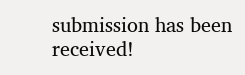submission has been received!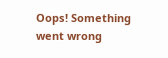Oops! Something went wrong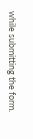while submitting the form.